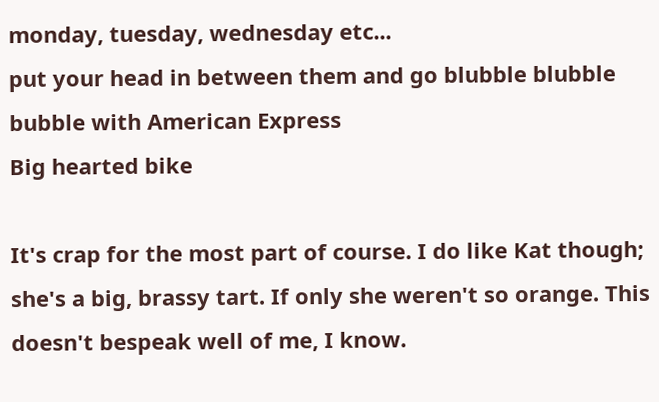monday, tuesday, wednesday etc...
put your head in between them and go blubble blubble bubble with American Express
Big hearted bike

It's crap for the most part of course. I do like Kat though; she's a big, brassy tart. If only she weren't so orange. This doesn't bespeak well of me, I know.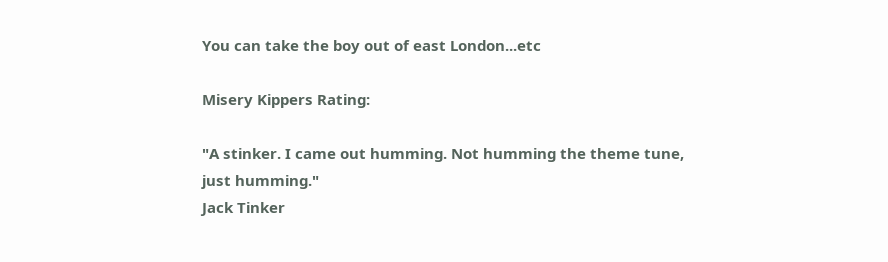You can take the boy out of east London...etc

Misery Kippers Rating:

"A stinker. I came out humming. Not humming the theme tune, just humming."
Jack Tinker